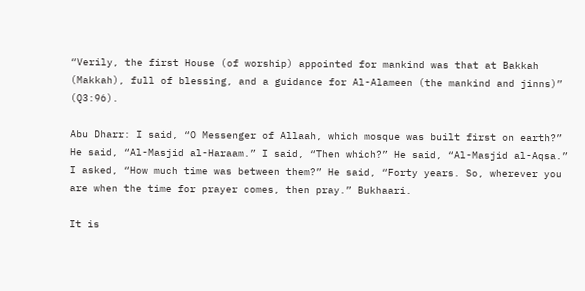“Verily, the first House (of worship) appointed for mankind was that at Bakkah (Makkah), full of blessing, and a guidance for Al-Alameen (the mankind and jinns)” (Q3:96).

Abu Dharr: I said, “O Messenger of Allaah, which mosque was built first on earth?” He said, “Al-Masjid al-Haraam.” I said, “Then which?” He said, “Al-Masjid al-Aqsa.” I asked, “How much time was between them?” He said, “Forty years. So, wherever you are when the time for prayer comes, then pray.” Bukhaari.

It is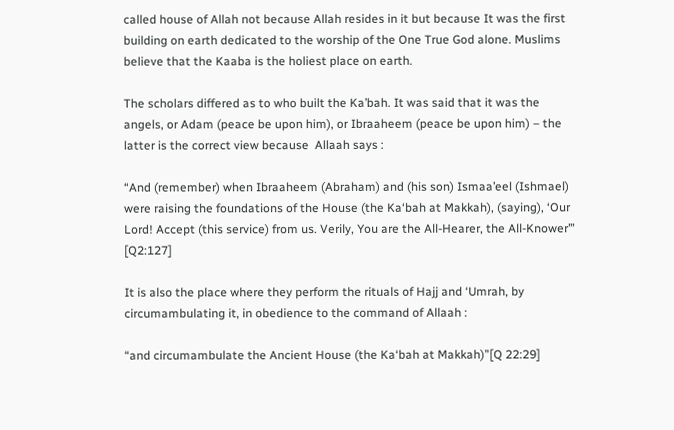called house of Allah not because Allah resides in it but because It was the first building on earth dedicated to the worship of the One True God alone. Muslims believe that the Kaaba is the holiest place on earth.

The scholars differed as to who built the Ka’bah. It was said that it was the angels, or Adam (peace be upon him), or Ibraaheem (peace be upon him) – the latter is the correct view because  Allaah says :

“And (remember) when Ibraaheem (Abraham) and (his son) Ismaa’eel (Ishmael) were raising the foundations of the House (the Ka‘bah at Makkah), (saying), ‘Our Lord! Accept (this service) from us. Verily, You are the All-Hearer, the All-Knower’” [Q2:127]

It is also the place where they perform the rituals of Hajj and ‘Umrah, by circumambulating it, in obedience to the command of Allaah :

“and circumambulate the Ancient House (the Ka‘bah at Makkah)”[Q 22:29]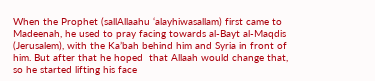When the Prophet (sallAllaahu ‘alayhiwasallam) first came to Madeenah, he used to pray facing towards al-Bayt al-Maqdis (Jerusalem), with the Ka’bah behind him and Syria in front of him. But after that he hoped  that Allaah would change that, so he started lifting his face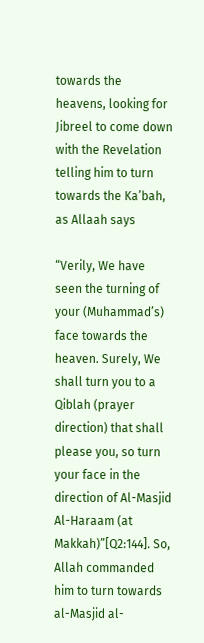towards the heavens, looking for Jibreel to come down with the Revelation telling him to turn towards the Ka’bah, as Allaah says

“Verily, We have seen the turning of your (Muhammad’s) face towards the heaven. Surely, We shall turn you to a Qiblah (prayer direction) that shall please you, so turn your face in the direction of Al-Masjid Al-Haraam (at Makkah)”[Q2:144]. So, Allah commanded him to turn towards al-Masjid al-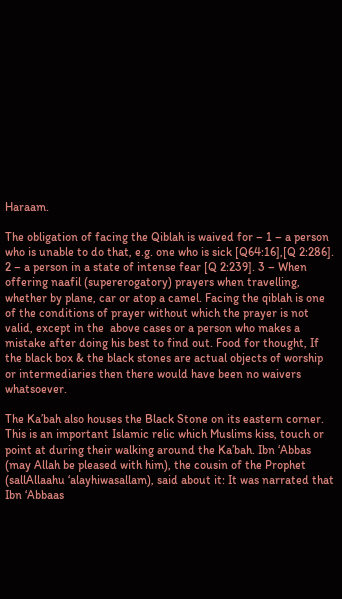Haraam.

The obligation of facing the Qiblah is waived for – 1 – a person who is unable to do that, e.g. one who is sick [Q64:16],[Q 2:286]. 2 – a person in a state of intense fear [Q 2:239]. 3 – When offering naafil (supererogatory) prayers when travelling, whether by plane, car or atop a camel. Facing the qiblah is one of the conditions of prayer without which the prayer is not valid, except in the  above cases or a person who makes a mistake after doing his best to find out. Food for thought, If the black box & the black stones are actual objects of worship or intermediaries then there would have been no waivers whatsoever.

The Ka’bah also houses the Black Stone on its eastern corner. This is an important Islamic relic which Muslims kiss, touch or point at during their walking around the Ka’bah. Ibn ‘Abbas (may Allah be pleased with him), the cousin of the Prophet (sallAllaahu ‘alayhiwasallam), said about it: It was narrated that Ibn ‘Abbaas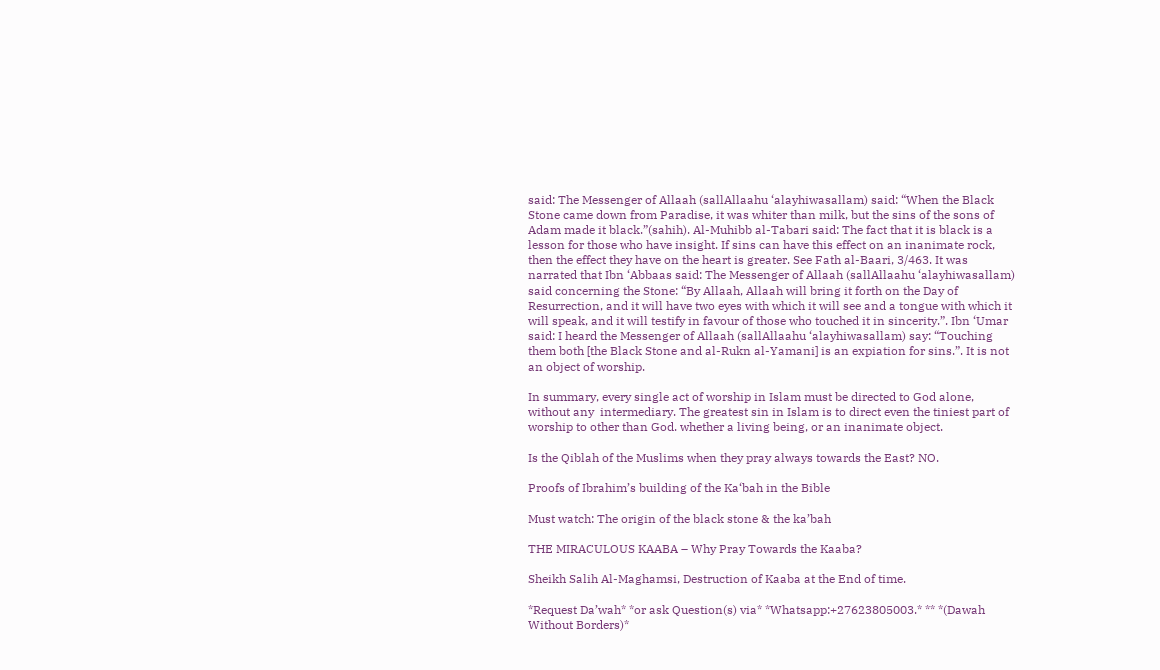said: The Messenger of Allaah (sallAllaahu ‘alayhiwasallam) said: “When the Black Stone came down from Paradise, it was whiter than milk, but the sins of the sons of Adam made it black.”(sahih). Al-Muhibb al-Tabari said: The fact that it is black is a lesson for those who have insight. If sins can have this effect on an inanimate rock, then the effect they have on the heart is greater. See Fath al-Baari, 3/463. It was narrated that Ibn ‘Abbaas said: The Messenger of Allaah (sallAllaahu ‘alayhiwasallam) said concerning the Stone: “By Allaah, Allaah will bring it forth on the Day of Resurrection, and it will have two eyes with which it will see and a tongue with which it will speak, and it will testify in favour of those who touched it in sincerity.”. Ibn ‘Umar said: I heard the Messenger of Allaah (sallAllaahu ‘alayhiwasallam) say: “Touching them both [the Black Stone and al-Rukn al-Yamani] is an expiation for sins.”. It is not an object of worship.

In summary, every single act of worship in Islam must be directed to God alone, without any  intermediary. The greatest sin in Islam is to direct even the tiniest part of worship to other than God. whether a living being, or an inanimate object.

Is the Qiblah of the Muslims when they pray always towards the East? NO.

Proofs of Ibrahim’s building of the Ka‘bah in the Bible

Must watch: The origin of the black stone & the ka’bah

THE MIRACULOUS KAABA – Why Pray Towards the Kaaba?

Sheikh Salih Al-Maghamsi, Destruction of Kaaba at the End of time.

*Request Da’wah* *or ask Question(s) via* *Whatsapp:+27623805003.* ** *(Dawah Without Borders)*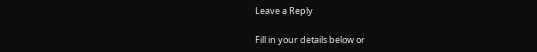Leave a Reply

Fill in your details below or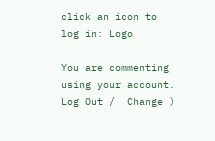click an icon to log in: Logo

You are commenting using your account. Log Out /  Change )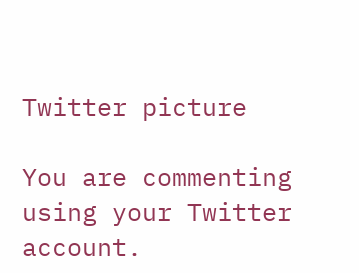Twitter picture

You are commenting using your Twitter account.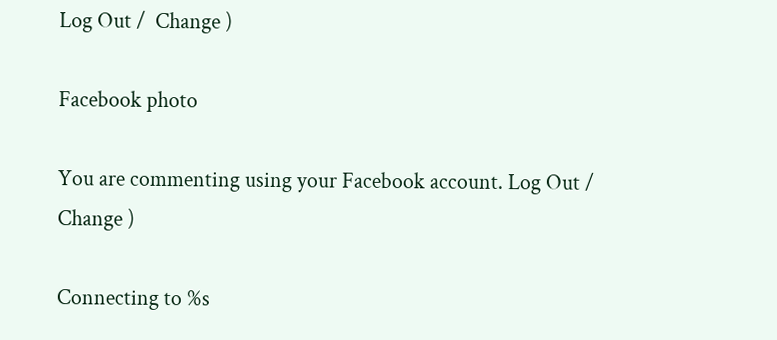Log Out /  Change )

Facebook photo

You are commenting using your Facebook account. Log Out /  Change )

Connecting to %s